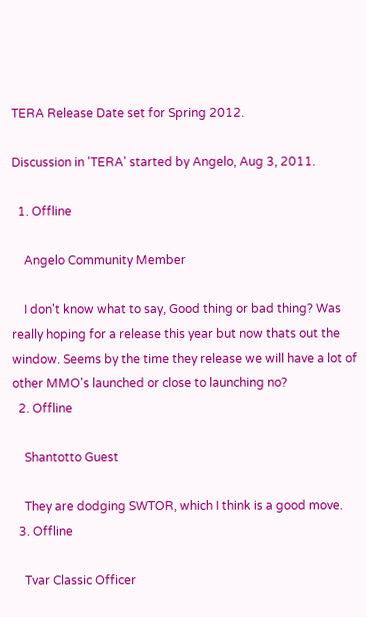TERA Release Date set for Spring 2012.

Discussion in 'TERA' started by Angelo, Aug 3, 2011.

  1. Offline

    Angelo Community Member

    I don't know what to say, Good thing or bad thing? Was really hoping for a release this year but now thats out the window. Seems by the time they release we will have a lot of other MMO's launched or close to launching no?
  2. Offline

    Shantotto Guest

    They are dodging SWTOR, which I think is a good move.
  3. Offline

    Tvar Classic Officer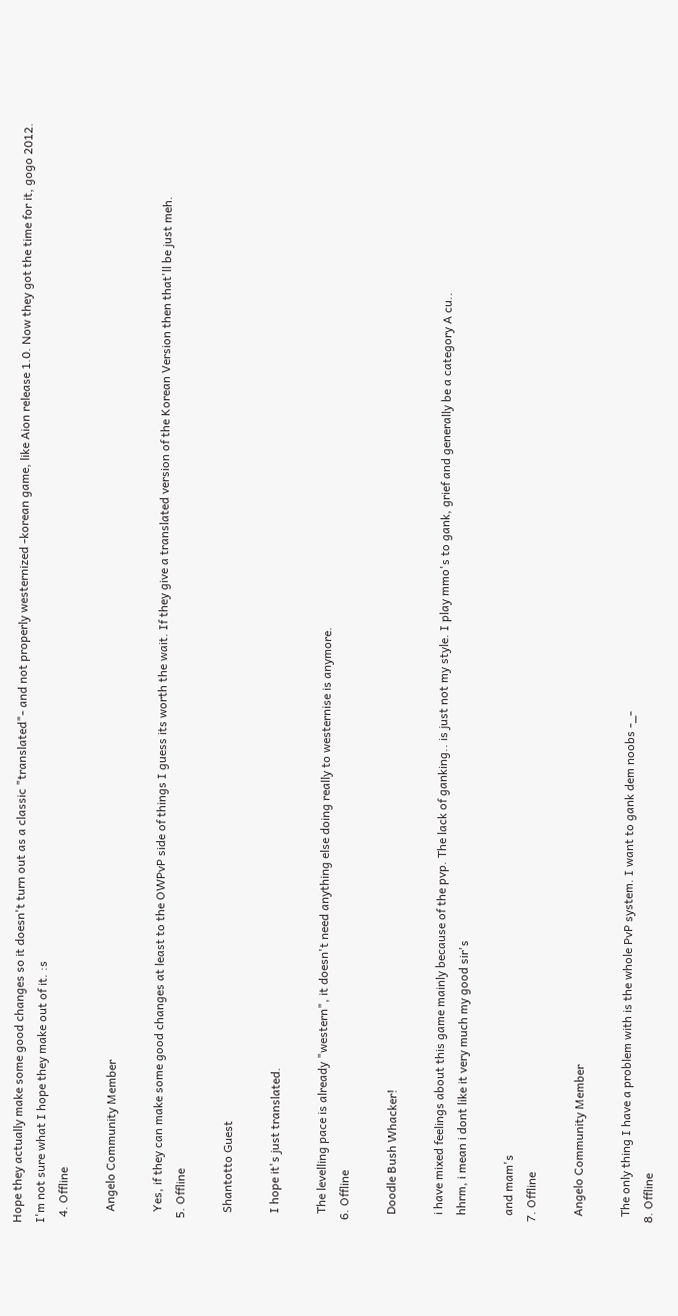Hope they actually make some good changes so it doesn't turn out as a classic "translated"- and not properly westernized -korean game, like Aion release 1.0. Now they got the time for it, gogo 2012. I'm not sure what I hope they make out of it. :s
  4. Offline

    Angelo Community Member

    Yes, if they can make some good changes at least to the OWPvP side of things I guess its worth the wait. If they give a translated version of the Korean Version then that'll be just meh.
  5. Offline

    Shantotto Guest

    I hope it's just translated.

    The levelling pace is already "western", it doesn't need anything else doing really to westernise is anymore.
  6. Offline

    Doodle Bush Whacker!

    i have mixed feelings about this game mainly because of the pvp. The lack of ganking.. is just not my style. I play mmo's to gank, grief and generally be a category A cu..
    hhrm, i mean i dont like it very much my good sir's

    and mam's
  7. Offline

    Angelo Community Member

    The only thing I have a problem with is the whole PvP system. I want to gank dem noobs -_-
  8. Offline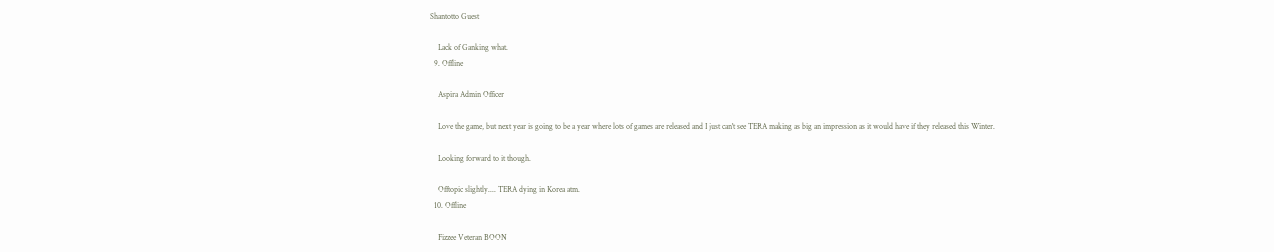Shantotto Guest

    Lack of Ganking what.
  9. Offline

    Aspira Admin Officer

    Love the game, but next year is going to be a year where lots of games are released and I just can't see TERA making as big an impression as it would have if they released this Winter.

    Looking forward to it though.

    Offtopic slightly.... TERA dying in Korea atm.
  10. Offline

    Fizzee Veteran BOON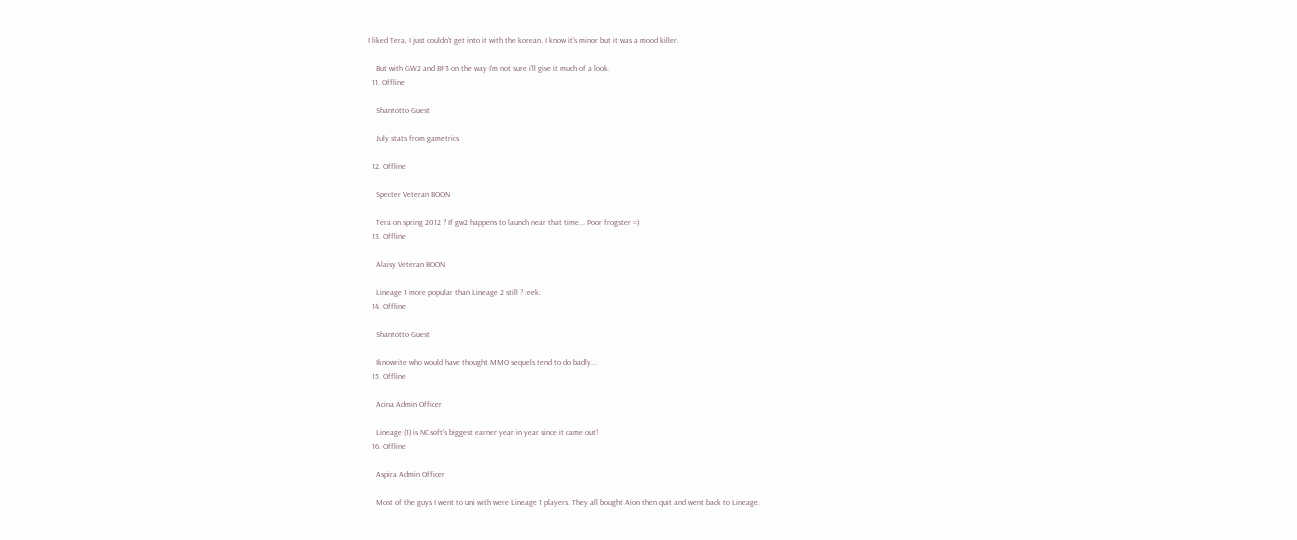I liked Tera, I just couldn't get into it with the korean. I know it's minor but it was a mood killer.

    But with GW2 and BF3 on the way I'm not sure i'll give it much of a look.
  11. Offline

    Shantotto Guest

    July stats from gametrics

  12. Offline

    Specter Veteran BOON

    Tera on spring 2012 ? If gw2 happens to launch near that time... Poor frogster =)
  13. Offline

    Alaisy Veteran BOON

    Lineage 1 more popular than Lineage 2 still ? :eek:
  14. Offline

    Shantotto Guest

    Iknowrite who would have thought MMO sequels tend to do badly...
  15. Offline

    Acina Admin Officer

    Lineage (1) is NCsoft's biggest earner year in year since it came out!
  16. Offline

    Aspira Admin Officer

    Most of the guys I went to uni with were Lineage 1 players. They all bought Aion then quit and went back to Lineage.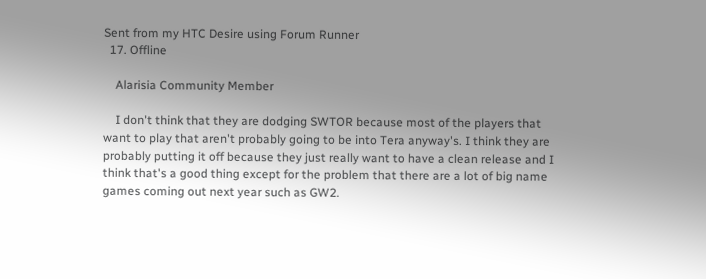Sent from my HTC Desire using Forum Runner
  17. Offline

    Alarisia Community Member

    I don't think that they are dodging SWTOR because most of the players that want to play that aren't probably going to be into Tera anyway's. I think they are probably putting it off because they just really want to have a clean release and I think that's a good thing except for the problem that there are a lot of big name games coming out next year such as GW2.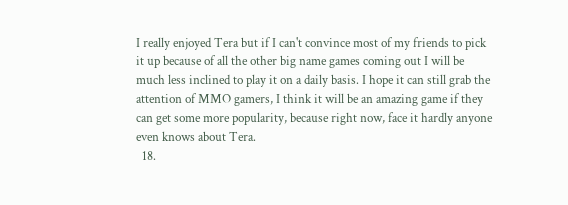I really enjoyed Tera but if I can't convince most of my friends to pick it up because of all the other big name games coming out I will be much less inclined to play it on a daily basis. I hope it can still grab the attention of MMO gamers, I think it will be an amazing game if they can get some more popularity, because right now, face it hardly anyone even knows about Tera.
  18.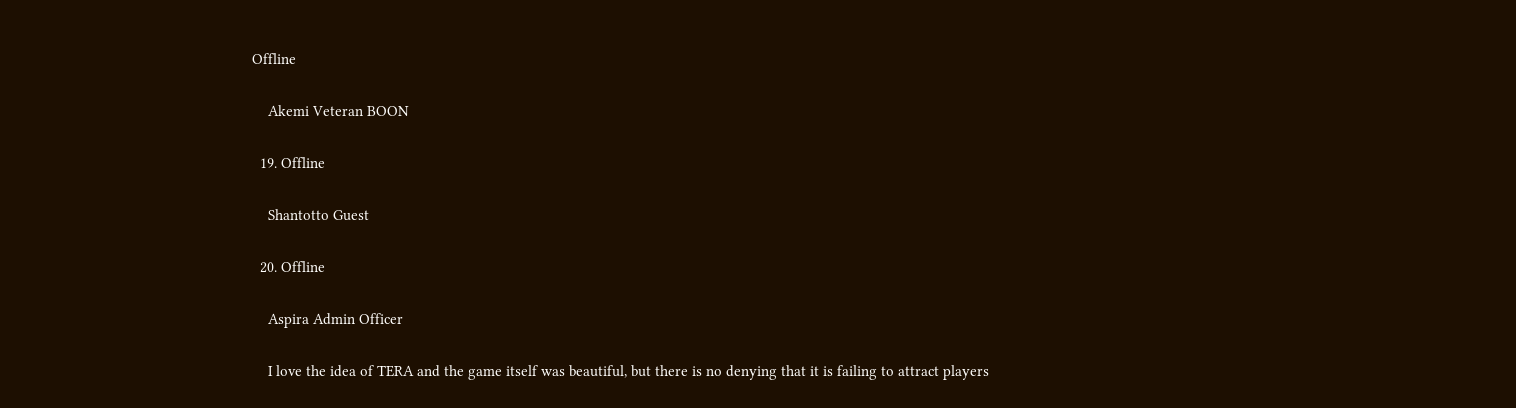Offline

    Akemi Veteran BOON

  19. Offline

    Shantotto Guest

  20. Offline

    Aspira Admin Officer

    I love the idea of TERA and the game itself was beautiful, but there is no denying that it is failing to attract players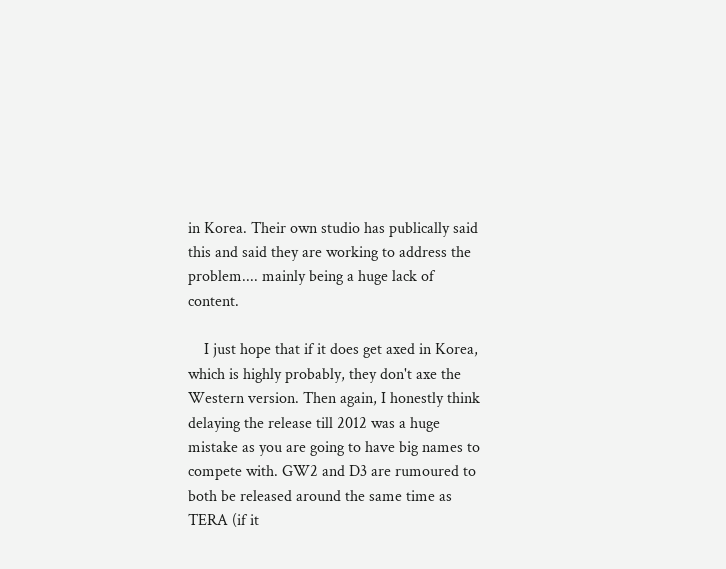in Korea. Their own studio has publically said this and said they are working to address the problem.... mainly being a huge lack of content.

    I just hope that if it does get axed in Korea, which is highly probably, they don't axe the Western version. Then again, I honestly think delaying the release till 2012 was a huge mistake as you are going to have big names to compete with. GW2 and D3 are rumoured to both be released around the same time as TERA (if it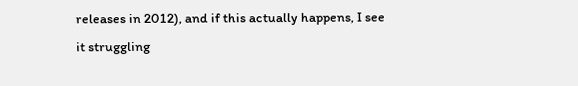releases in 2012), and if this actually happens, I see it struggling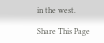in the west.

Share This Page